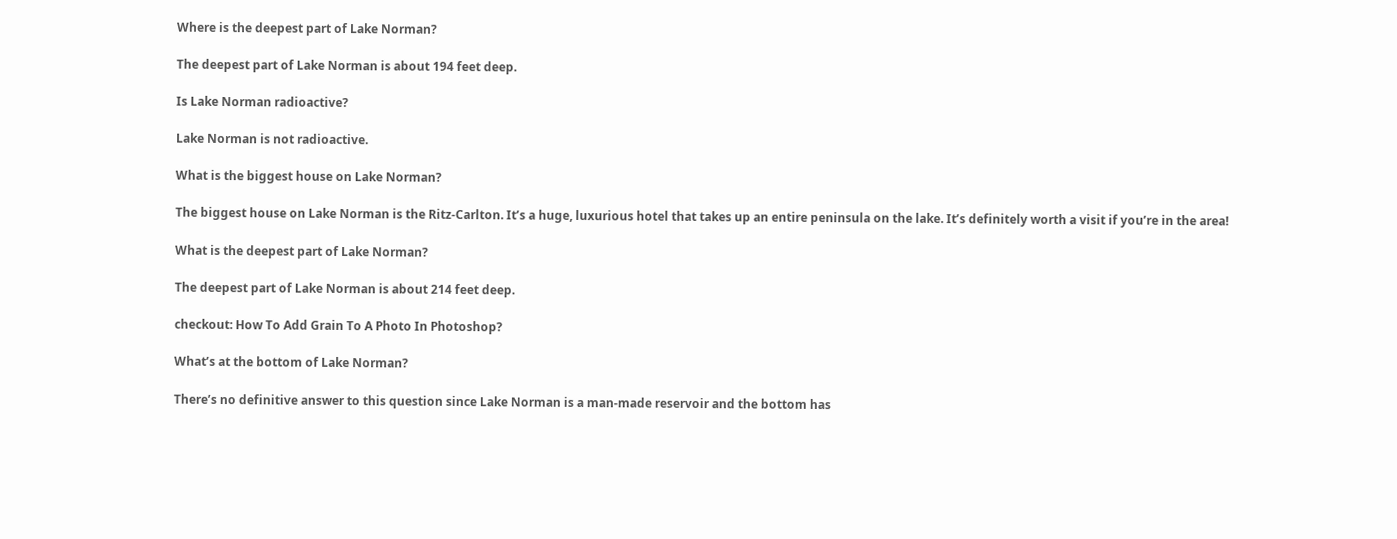Where is the deepest part of Lake Norman?

The deepest part of Lake Norman is about 194 feet deep.

Is Lake Norman radioactive?

Lake Norman is not radioactive.

What is the biggest house on Lake Norman?

The biggest house on Lake Norman is the Ritz-Carlton. It’s a huge, luxurious hotel that takes up an entire peninsula on the lake. It’s definitely worth a visit if you’re in the area!

What is the deepest part of Lake Norman?

The deepest part of Lake Norman is about 214 feet deep.

checkout: How To Add Grain To A Photo In Photoshop?

What’s at the bottom of Lake Norman?

There’s no definitive answer to this question since Lake Norman is a man-made reservoir and the bottom has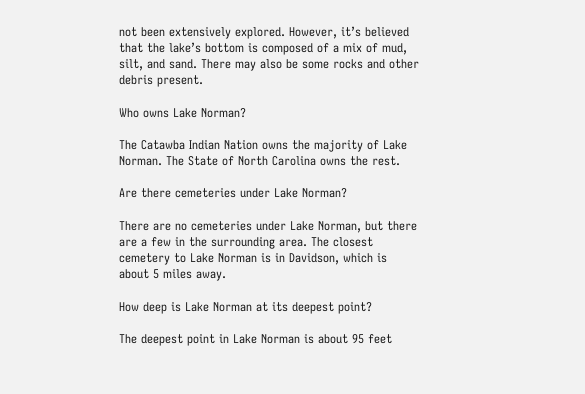not been extensively explored. However, it’s believed that the lake’s bottom is composed of a mix of mud, silt, and sand. There may also be some rocks and other debris present.

Who owns Lake Norman?

The Catawba Indian Nation owns the majority of Lake Norman. The State of North Carolina owns the rest.

Are there cemeteries under Lake Norman?

There are no cemeteries under Lake Norman, but there are a few in the surrounding area. The closest cemetery to Lake Norman is in Davidson, which is about 5 miles away.

How deep is Lake Norman at its deepest point?

The deepest point in Lake Norman is about 95 feet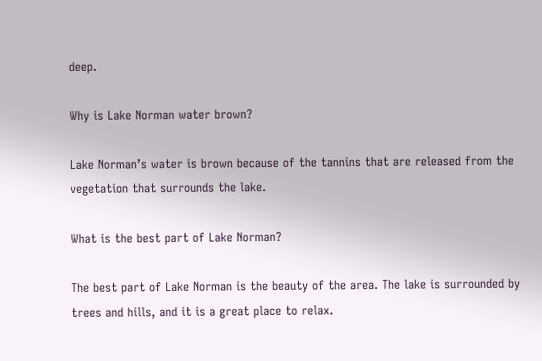deep.

Why is Lake Norman water brown?

Lake Norman’s water is brown because of the tannins that are released from the vegetation that surrounds the lake.

What is the best part of Lake Norman?

The best part of Lake Norman is the beauty of the area. The lake is surrounded by trees and hills, and it is a great place to relax.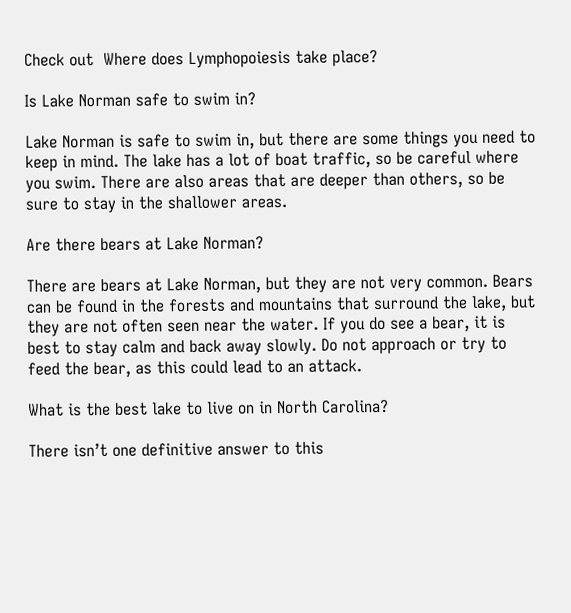Check out  Where does Lymphopoiesis take place?

Is Lake Norman safe to swim in?

Lake Norman is safe to swim in, but there are some things you need to keep in mind. The lake has a lot of boat traffic, so be careful where you swim. There are also areas that are deeper than others, so be sure to stay in the shallower areas.

Are there bears at Lake Norman?

There are bears at Lake Norman, but they are not very common. Bears can be found in the forests and mountains that surround the lake, but they are not often seen near the water. If you do see a bear, it is best to stay calm and back away slowly. Do not approach or try to feed the bear, as this could lead to an attack.

What is the best lake to live on in North Carolina?

There isn’t one definitive answer to this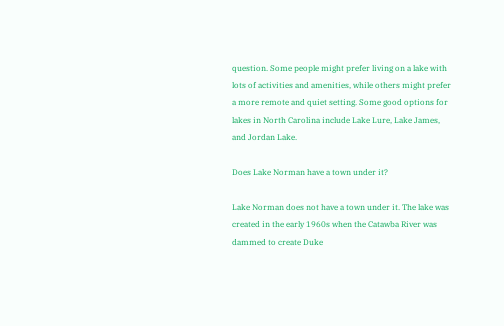question. Some people might prefer living on a lake with lots of activities and amenities, while others might prefer a more remote and quiet setting. Some good options for lakes in North Carolina include Lake Lure, Lake James, and Jordan Lake.

Does Lake Norman have a town under it?

Lake Norman does not have a town under it. The lake was created in the early 1960s when the Catawba River was dammed to create Duke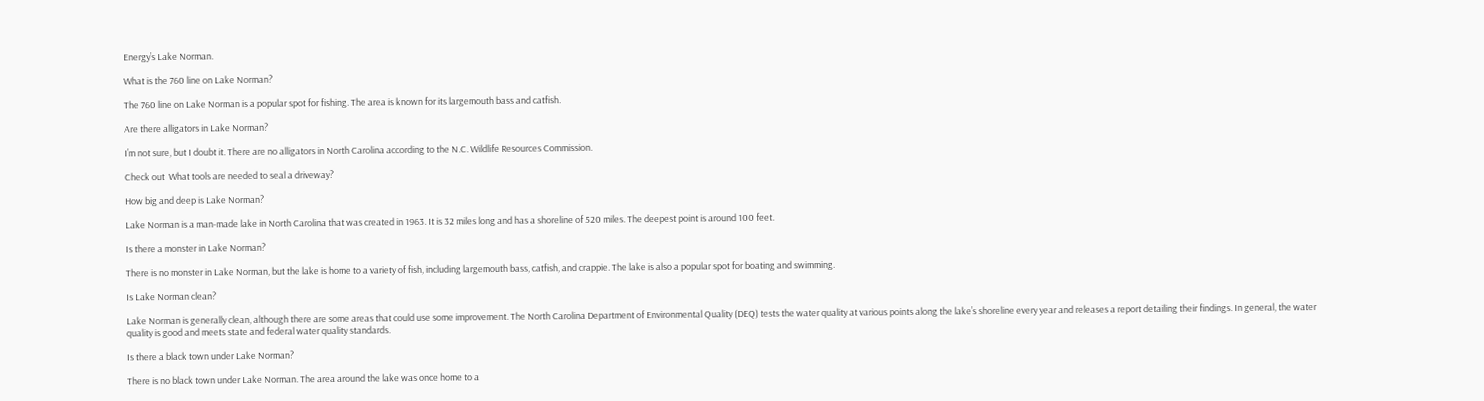Energy’s Lake Norman.

What is the 760 line on Lake Norman?

The 760 line on Lake Norman is a popular spot for fishing. The area is known for its largemouth bass and catfish.

Are there alligators in Lake Norman?

I’m not sure, but I doubt it. There are no alligators in North Carolina according to the N.C. Wildlife Resources Commission.

Check out  What tools are needed to seal a driveway?

How big and deep is Lake Norman?

Lake Norman is a man-made lake in North Carolina that was created in 1963. It is 32 miles long and has a shoreline of 520 miles. The deepest point is around 100 feet.

Is there a monster in Lake Norman?

There is no monster in Lake Norman, but the lake is home to a variety of fish, including largemouth bass, catfish, and crappie. The lake is also a popular spot for boating and swimming.

Is Lake Norman clean?

Lake Norman is generally clean, although there are some areas that could use some improvement. The North Carolina Department of Environmental Quality (DEQ) tests the water quality at various points along the lake’s shoreline every year and releases a report detailing their findings. In general, the water quality is good and meets state and federal water quality standards.

Is there a black town under Lake Norman?

There is no black town under Lake Norman. The area around the lake was once home to a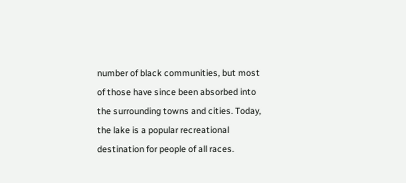number of black communities, but most of those have since been absorbed into the surrounding towns and cities. Today, the lake is a popular recreational destination for people of all races.